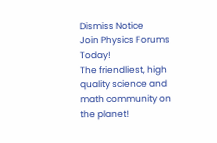Dismiss Notice
Join Physics Forums Today!
The friendliest, high quality science and math community on the planet!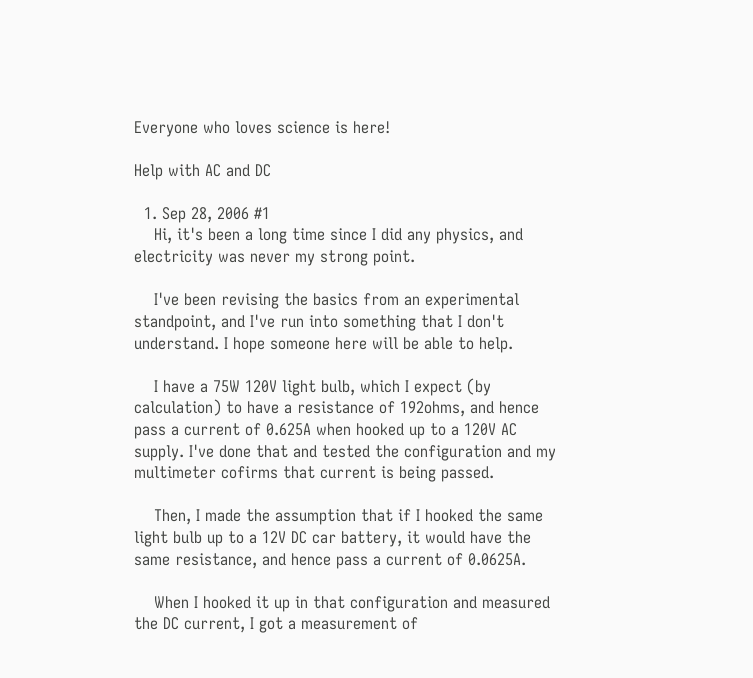Everyone who loves science is here!

Help with AC and DC

  1. Sep 28, 2006 #1
    Hi, it's been a long time since I did any physics, and electricity was never my strong point.

    I've been revising the basics from an experimental standpoint, and I've run into something that I don't understand. I hope someone here will be able to help.

    I have a 75W 120V light bulb, which I expect (by calculation) to have a resistance of 192ohms, and hence pass a current of 0.625A when hooked up to a 120V AC supply. I've done that and tested the configuration and my multimeter cofirms that current is being passed.

    Then, I made the assumption that if I hooked the same light bulb up to a 12V DC car battery, it would have the same resistance, and hence pass a current of 0.0625A.

    When I hooked it up in that configuration and measured the DC current, I got a measurement of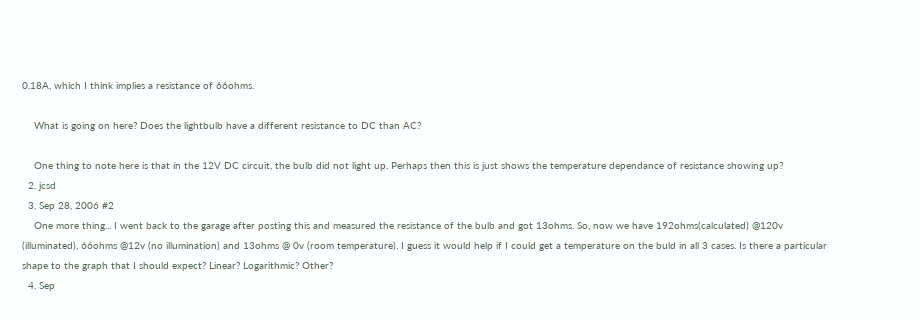0.18A, which I think implies a resistance of 66ohms.

    What is going on here? Does the lightbulb have a different resistance to DC than AC?

    One thing to note here is that in the 12V DC circuit, the bulb did not light up. Perhaps then this is just shows the temperature dependance of resistance showing up?
  2. jcsd
  3. Sep 28, 2006 #2
    One more thing... I went back to the garage after posting this and measured the resistance of the bulb and got 13ohms. So, now we have 192ohms(calculated) @120v (illuminated), 66ohms @12v (no illumination) and 13ohms @ 0v (room temperature). I guess it would help if I could get a temperature on the buld in all 3 cases. Is there a particular shape to the graph that I should expect? Linear? Logarithmic? Other?
  4. Sep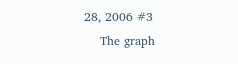28, 2006 #3
    The graph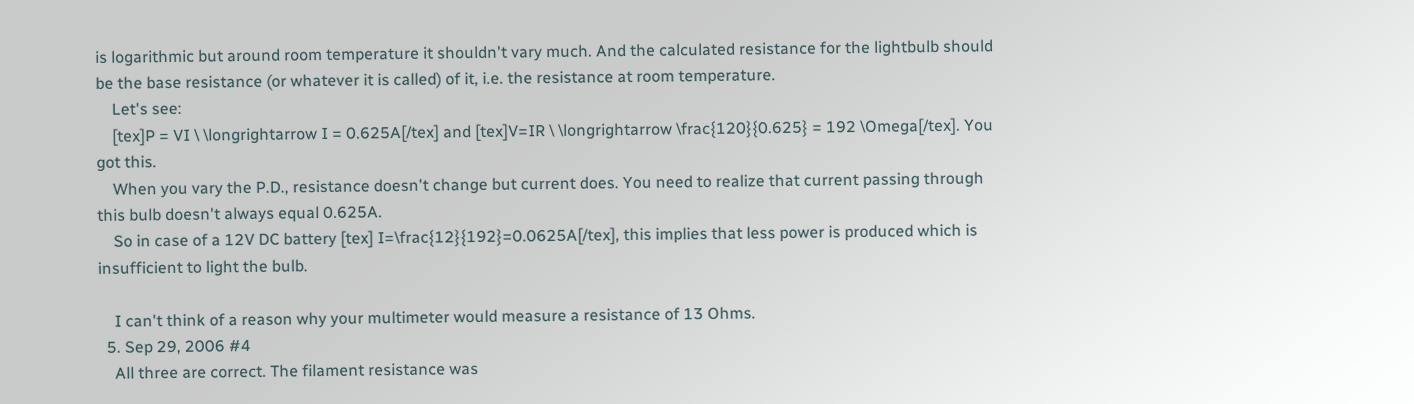is logarithmic but around room temperature it shouldn't vary much. And the calculated resistance for the lightbulb should be the base resistance (or whatever it is called) of it, i.e. the resistance at room temperature.
    Let's see:
    [tex]P = VI \ \longrightarrow I = 0.625A[/tex] and [tex]V=IR \ \longrightarrow \frac{120}{0.625} = 192 \Omega[/tex]. You got this.
    When you vary the P.D., resistance doesn't change but current does. You need to realize that current passing through this bulb doesn't always equal 0.625A.
    So in case of a 12V DC battery [tex] I=\frac{12}{192}=0.0625A[/tex], this implies that less power is produced which is insufficient to light the bulb.

    I can't think of a reason why your multimeter would measure a resistance of 13 Ohms.
  5. Sep 29, 2006 #4
    All three are correct. The filament resistance was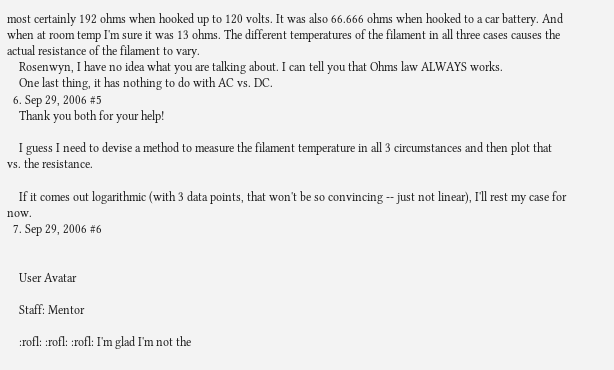most certainly 192 ohms when hooked up to 120 volts. It was also 66.666 ohms when hooked to a car battery. And when at room temp I'm sure it was 13 ohms. The different temperatures of the filament in all three cases causes the actual resistance of the filament to vary.
    Rosenwyn, I have no idea what you are talking about. I can tell you that Ohms law ALWAYS works.
    One last thing, it has nothing to do with AC vs. DC.
  6. Sep 29, 2006 #5
    Thank you both for your help!

    I guess I need to devise a method to measure the filament temperature in all 3 circumstances and then plot that vs. the resistance.

    If it comes out logarithmic (with 3 data points, that won't be so convincing -- just not linear), I'll rest my case for now.
  7. Sep 29, 2006 #6


    User Avatar

    Staff: Mentor

    :rofl: :rofl: :rofl: I'm glad I'm not the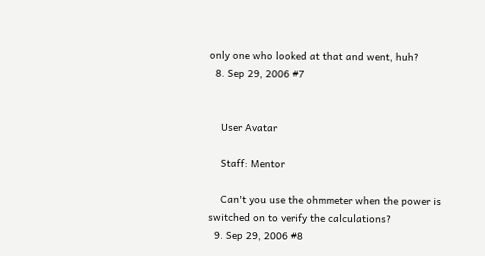only one who looked at that and went, huh?
  8. Sep 29, 2006 #7


    User Avatar

    Staff: Mentor

    Can't you use the ohmmeter when the power is switched on to verify the calculations?
  9. Sep 29, 2006 #8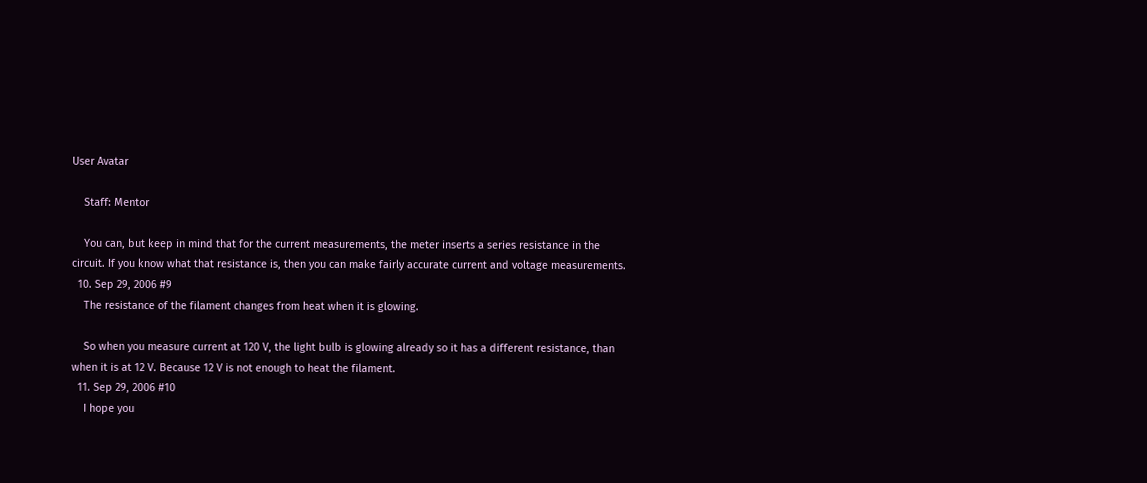User Avatar

    Staff: Mentor

    You can, but keep in mind that for the current measurements, the meter inserts a series resistance in the circuit. If you know what that resistance is, then you can make fairly accurate current and voltage measurements.
  10. Sep 29, 2006 #9
    The resistance of the filament changes from heat when it is glowing.

    So when you measure current at 120 V, the light bulb is glowing already so it has a different resistance, than when it is at 12 V. Because 12 V is not enough to heat the filament.
  11. Sep 29, 2006 #10
    I hope you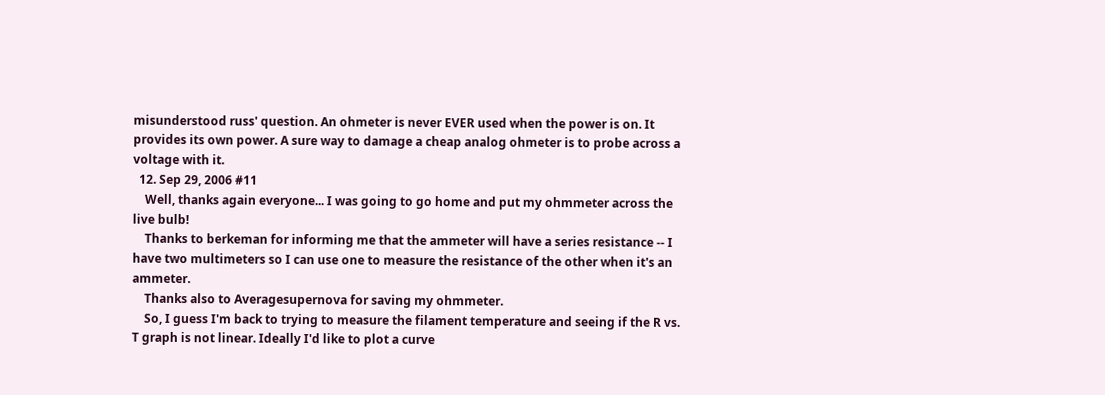misunderstood russ' question. An ohmeter is never EVER used when the power is on. It provides its own power. A sure way to damage a cheap analog ohmeter is to probe across a voltage with it.
  12. Sep 29, 2006 #11
    Well, thanks again everyone... I was going to go home and put my ohmmeter across the live bulb!
    Thanks to berkeman for informing me that the ammeter will have a series resistance -- I have two multimeters so I can use one to measure the resistance of the other when it's an ammeter.
    Thanks also to Averagesupernova for saving my ohmmeter.
    So, I guess I'm back to trying to measure the filament temperature and seeing if the R vs. T graph is not linear. Ideally I'd like to plot a curve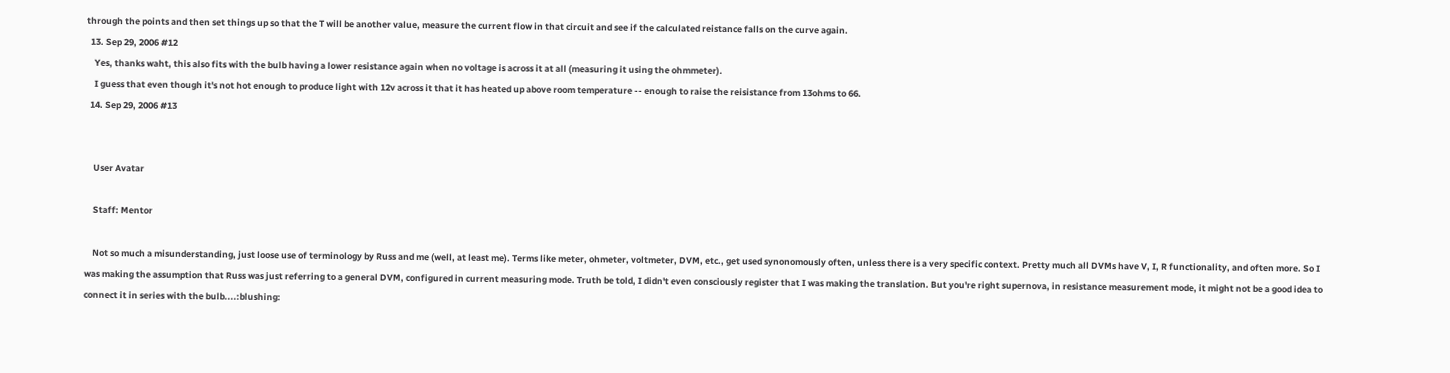through the points and then set things up so that the T will be another value, measure the current flow in that circuit and see if the calculated reistance falls on the curve again.
  13. Sep 29, 2006 #12
    Yes, thanks waht, this also fits with the bulb having a lower resistance again when no voltage is across it at all (measuring it using the ohmmeter).
    I guess that even though it's not hot enough to produce light with 12v across it that it has heated up above room temperature -- enough to raise the reisistance from 13ohms to 66.
  14. Sep 29, 2006 #13


    User Avatar

    Staff: Mentor

    Not so much a misunderstanding, just loose use of terminology by Russ and me (well, at least me). Terms like meter, ohmeter, voltmeter, DVM, etc., get used synonomously often, unless there is a very specific context. Pretty much all DVMs have V, I, R functionality, and often more. So I was making the assumption that Russ was just referring to a general DVM, configured in current measuring mode. Truth be told, I didn't even consciously register that I was making the translation. But you're right supernova, in resistance measurement mode, it might not be a good idea to connect it in series with the bulb....:blushing: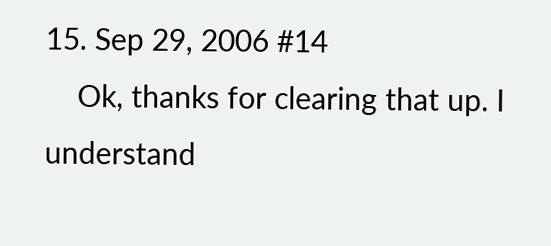15. Sep 29, 2006 #14
    Ok, thanks for clearing that up. I understand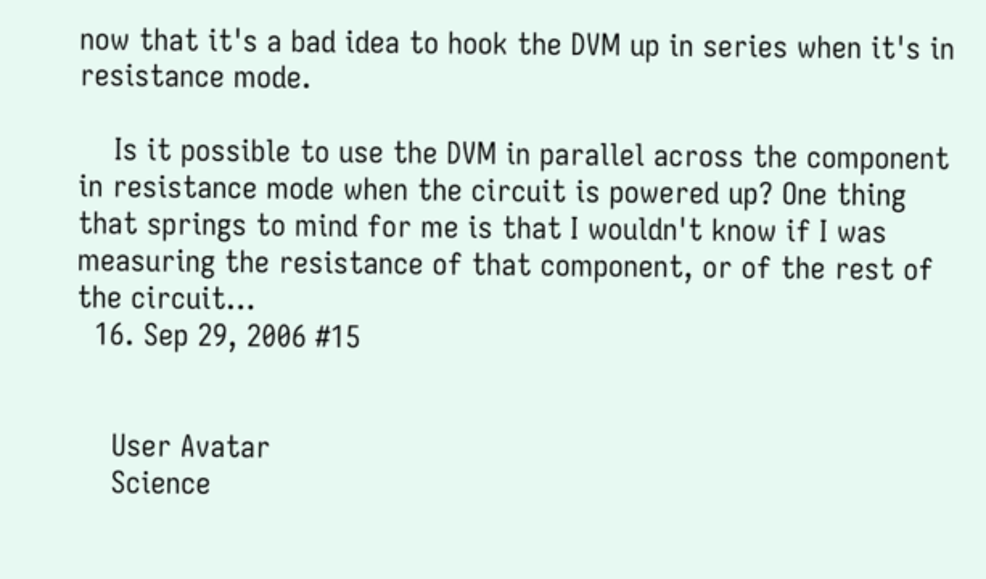now that it's a bad idea to hook the DVM up in series when it's in resistance mode.

    Is it possible to use the DVM in parallel across the component in resistance mode when the circuit is powered up? One thing that springs to mind for me is that I wouldn't know if I was measuring the resistance of that component, or of the rest of the circuit...
  16. Sep 29, 2006 #15


    User Avatar
    Science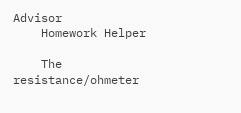Advisor
    Homework Helper

    The resistance/ohmeter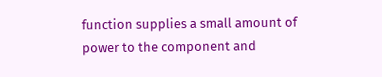function supplies a small amount of power to the component and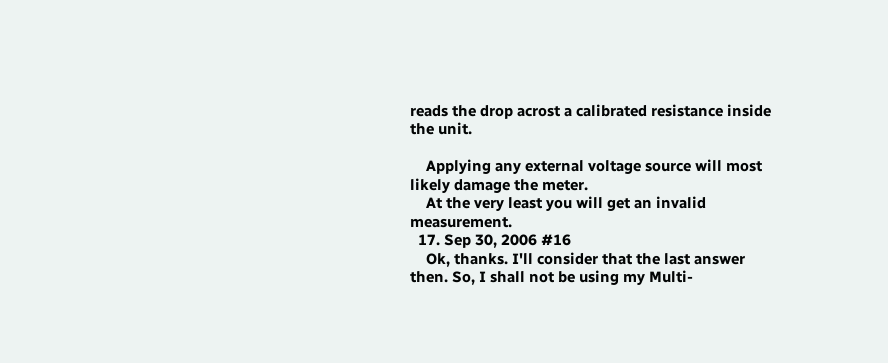reads the drop acrost a calibrated resistance inside the unit.

    Applying any external voltage source will most likely damage the meter.
    At the very least you will get an invalid measurement.
  17. Sep 30, 2006 #16
    Ok, thanks. I'll consider that the last answer then. So, I shall not be using my Multi-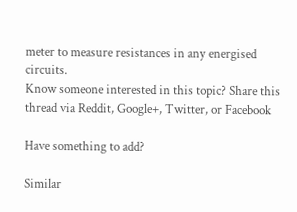meter to measure resistances in any energised circuits.
Know someone interested in this topic? Share this thread via Reddit, Google+, Twitter, or Facebook

Have something to add?

Similar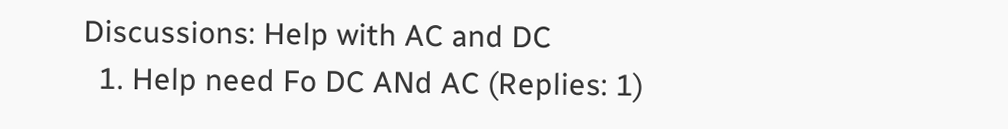Discussions: Help with AC and DC
  1. Help need Fo DC ANd AC (Replies: 1)